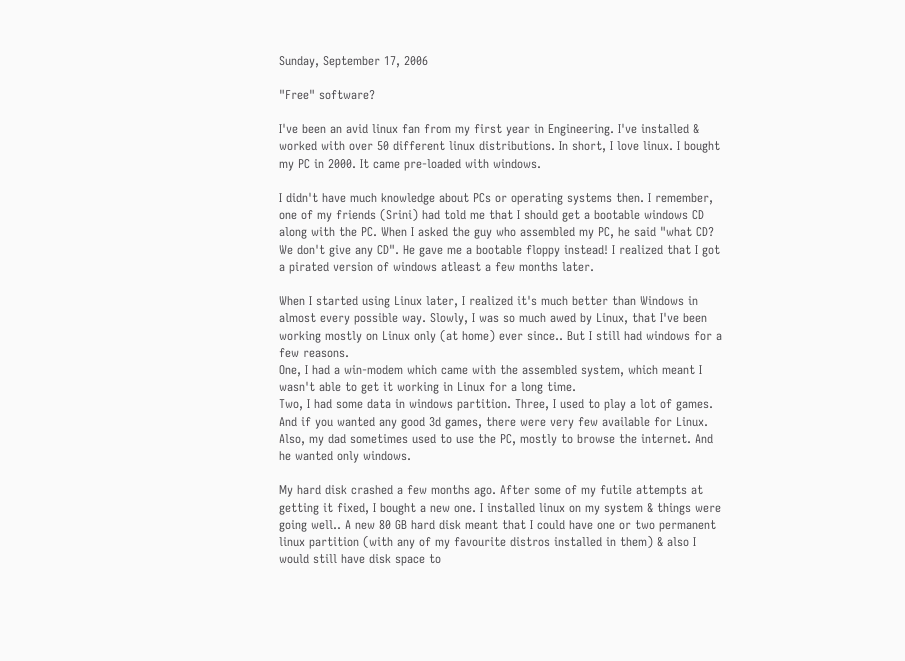Sunday, September 17, 2006

"Free" software?

I've been an avid linux fan from my first year in Engineering. I've installed & worked with over 50 different linux distributions. In short, I love linux. I bought my PC in 2000. It came pre-loaded with windows.

I didn't have much knowledge about PCs or operating systems then. I remember, one of my friends (Srini) had told me that I should get a bootable windows CD along with the PC. When I asked the guy who assembled my PC, he said "what CD? We don't give any CD". He gave me a bootable floppy instead! I realized that I got a pirated version of windows atleast a few months later.

When I started using Linux later, I realized it's much better than Windows in almost every possible way. Slowly, I was so much awed by Linux, that I've been working mostly on Linux only (at home) ever since.. But I still had windows for a few reasons.
One, I had a win-modem which came with the assembled system, which meant I wasn't able to get it working in Linux for a long time.
Two, I had some data in windows partition. Three, I used to play a lot of games. And if you wanted any good 3d games, there were very few available for Linux.
Also, my dad sometimes used to use the PC, mostly to browse the internet. And he wanted only windows.

My hard disk crashed a few months ago. After some of my futile attempts at getting it fixed, I bought a new one. I installed linux on my system & things were going well.. A new 80 GB hard disk meant that I could have one or two permanent linux partition (with any of my favourite distros installed in them) & also I would still have disk space to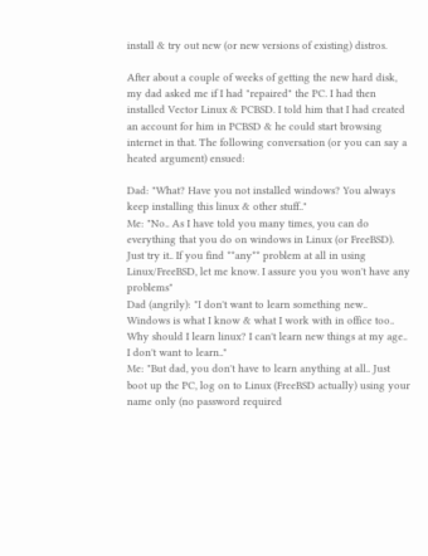install & try out new (or new versions of existing) distros.

After about a couple of weeks of getting the new hard disk, my dad asked me if I had "repaired" the PC. I had then installed Vector Linux & PCBSD. I told him that I had created an account for him in PCBSD & he could start browsing internet in that. The following conversation (or you can say a heated argument) ensued:

Dad: "What? Have you not installed windows? You always keep installing this linux & other stuff.."
Me: "No.. As I have told you many times, you can do everything that you do on windows in Linux (or FreeBSD). Just try it.. If you find **any** problem at all in using Linux/FreeBSD, let me know. I assure you you won't have any problems"
Dad (angrily): "I don't want to learn something new.. Windows is what I know & what I work with in office too.. Why should I learn linux? I can't learn new things at my age.. I don't want to learn.."
Me: "But dad, you don't have to learn anything at all.. Just boot up the PC, log on to Linux (FreeBSD actually) using your name only (no password required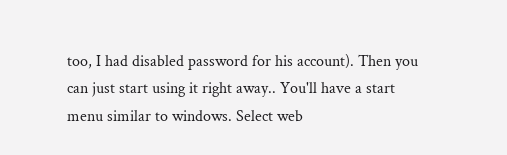too, I had disabled password for his account). Then you can just start using it right away.. You'll have a start menu similar to windows. Select web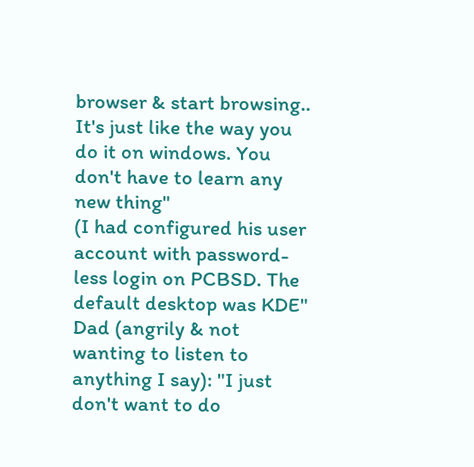browser & start browsing.. It's just like the way you do it on windows. You don't have to learn any new thing"
(I had configured his user account with password-less login on PCBSD. The default desktop was KDE"
Dad (angrily & not wanting to listen to anything I say): "I just don't want to do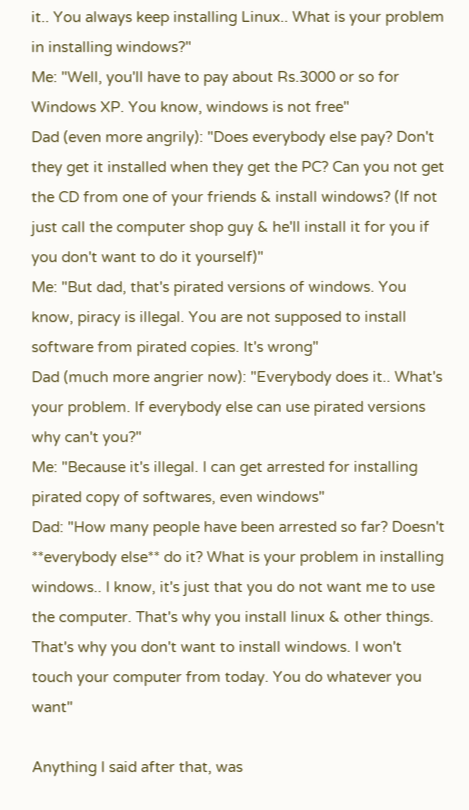it.. You always keep installing Linux.. What is your problem in installing windows?"
Me: "Well, you'll have to pay about Rs.3000 or so for Windows XP. You know, windows is not free"
Dad (even more angrily): "Does everybody else pay? Don't they get it installed when they get the PC? Can you not get the CD from one of your friends & install windows? (If not just call the computer shop guy & he'll install it for you if you don't want to do it yourself)"
Me: "But dad, that's pirated versions of windows. You know, piracy is illegal. You are not supposed to install software from pirated copies. It's wrong"
Dad (much more angrier now): "Everybody does it.. What's your problem. If everybody else can use pirated versions why can't you?"
Me: "Because it's illegal. I can get arrested for installing pirated copy of softwares, even windows"
Dad: "How many people have been arrested so far? Doesn't **everybody else** do it? What is your problem in installing windows.. I know, it's just that you do not want me to use the computer. That's why you install linux & other things. That's why you don't want to install windows. I won't touch your computer from today. You do whatever you want"

Anything I said after that, was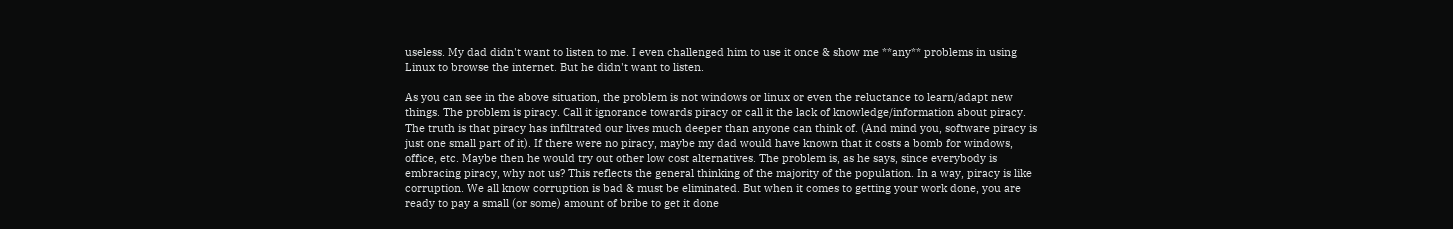useless. My dad didn't want to listen to me. I even challenged him to use it once & show me **any** problems in using Linux to browse the internet. But he didn't want to listen.

As you can see in the above situation, the problem is not windows or linux or even the reluctance to learn/adapt new things. The problem is piracy. Call it ignorance towards piracy or call it the lack of knowledge/information about piracy. The truth is that piracy has infiltrated our lives much deeper than anyone can think of. (And mind you, software piracy is just one small part of it). If there were no piracy, maybe my dad would have known that it costs a bomb for windows, office, etc. Maybe then he would try out other low cost alternatives. The problem is, as he says, since everybody is embracing piracy, why not us? This reflects the general thinking of the majority of the population. In a way, piracy is like corruption. We all know corruption is bad & must be eliminated. But when it comes to getting your work done, you are ready to pay a small (or some) amount of bribe to get it done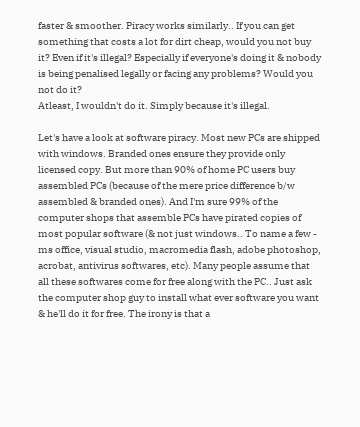faster & smoother. Piracy works similarly.. If you can get something that costs a lot for dirt cheap, would you not buy it? Even if it's illegal? Especially if everyone's doing it & nobody is being penalised legally or facing any problems? Would you not do it?
Atleast, I wouldn't do it. Simply because it's illegal.

Let's have a look at software piracy. Most new PCs are shipped with windows. Branded ones ensure they provide only licensed copy. But more than 90% of home PC users buy assembled PCs (because of the mere price difference b/w assembled & branded ones). And I'm sure 99% of the computer shops that assemble PCs have pirated copies of most popular software (& not just windows.. To name a few - ms office, visual studio, macromedia flash, adobe photoshop, acrobat, antivirus softwares, etc). Many people assume that all these softwares come for free along with the PC.. Just ask the computer shop guy to install what ever software you want & he'll do it for free. The irony is that a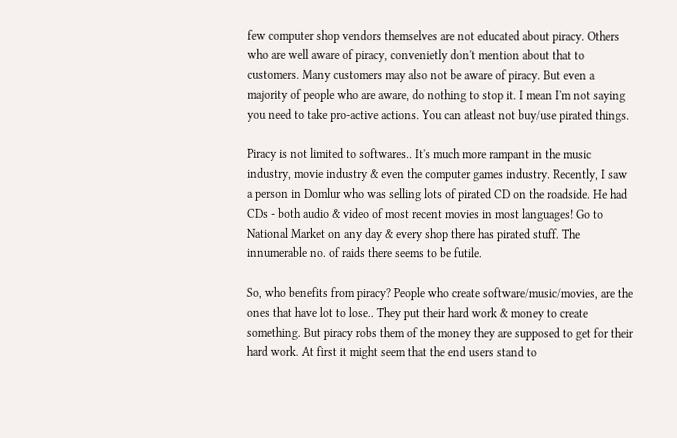few computer shop vendors themselves are not educated about piracy. Others who are well aware of piracy, convenietly don't mention about that to customers. Many customers may also not be aware of piracy. But even a majority of people who are aware, do nothing to stop it. I mean I'm not saying you need to take pro-active actions. You can atleast not buy/use pirated things.

Piracy is not limited to softwares.. It's much more rampant in the music industry, movie industry & even the computer games industry. Recently, I saw a person in Domlur who was selling lots of pirated CD on the roadside. He had CDs - both audio & video of most recent movies in most languages! Go to National Market on any day & every shop there has pirated stuff. The innumerable no. of raids there seems to be futile.

So, who benefits from piracy? People who create software/music/movies, are the ones that have lot to lose.. They put their hard work & money to create something. But piracy robs them of the money they are supposed to get for their hard work. At first it might seem that the end users stand to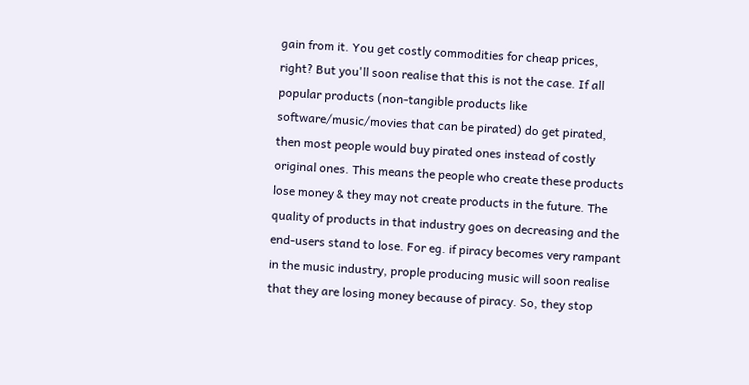gain from it. You get costly commodities for cheap prices, right? But you'll soon realise that this is not the case. If all popular products (non-tangible products like software/music/movies that can be pirated) do get pirated, then most people would buy pirated ones instead of costly original ones. This means the people who create these products lose money & they may not create products in the future. The quality of products in that industry goes on decreasing and the end-users stand to lose. For eg. if piracy becomes very rampant in the music industry, prople producing music will soon realise that they are losing money because of piracy. So, they stop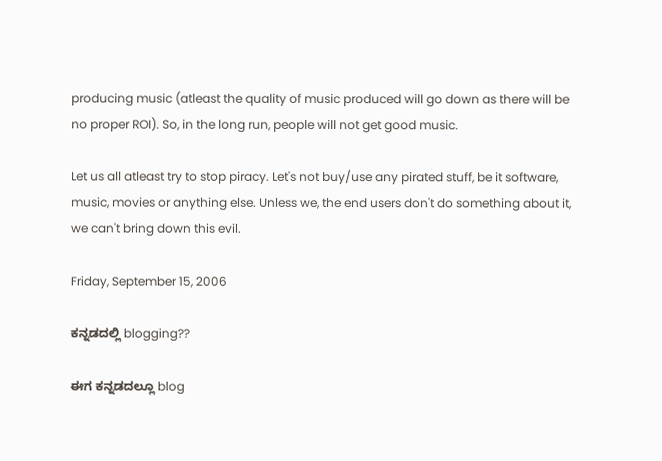producing music (atleast the quality of music produced will go down as there will be no proper ROI). So, in the long run, people will not get good music.

Let us all atleast try to stop piracy. Let's not buy/use any pirated stuff, be it software, music, movies or anything else. Unless we, the end users don't do something about it, we can't bring down this evil.

Friday, September 15, 2006

ಕನ್ನಡದಲ್ಲಿ blogging??

ಈಗ ಕನ್ನಡದಲ್ಲೂ blog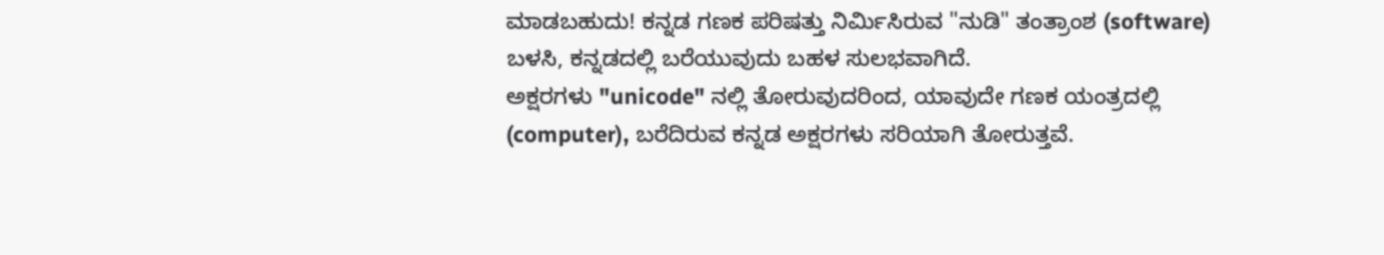ಮಾಡಬಹುದು! ಕನ್ನಡ ಗಣಕ ಪರಿಷತ್ತು ನಿರ್ಮಿಸಿರುವ "ನುಡಿ" ತಂತ್ರಾಂಶ (software) ಬಳಸಿ, ಕನ್ನಡದಲ್ಲಿ ಬರೆಯುವುದು ಬಹಳ ಸುಲಭವಾಗಿದೆ.
ಅಕ್ಷರಗಳು "unicode" ನಲ್ಲಿ ತೋರುವುದರಿಂದ, ಯಾವುದೇ ಗಣಕ ಯಂತ್ರದಲ್ಲಿ (computer), ಬರೆದಿರುವ ಕನ್ನಡ ಅಕ್ಷರಗಳು ಸರಿಯಾಗಿ ತೋರುತ್ತವೆ.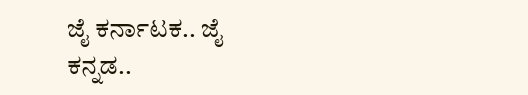ಜೈ ಕರ್ನಾಟಕ.. ಜೈ ಕನ್ನಡ..